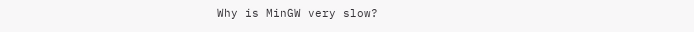Why is MinGW very slow?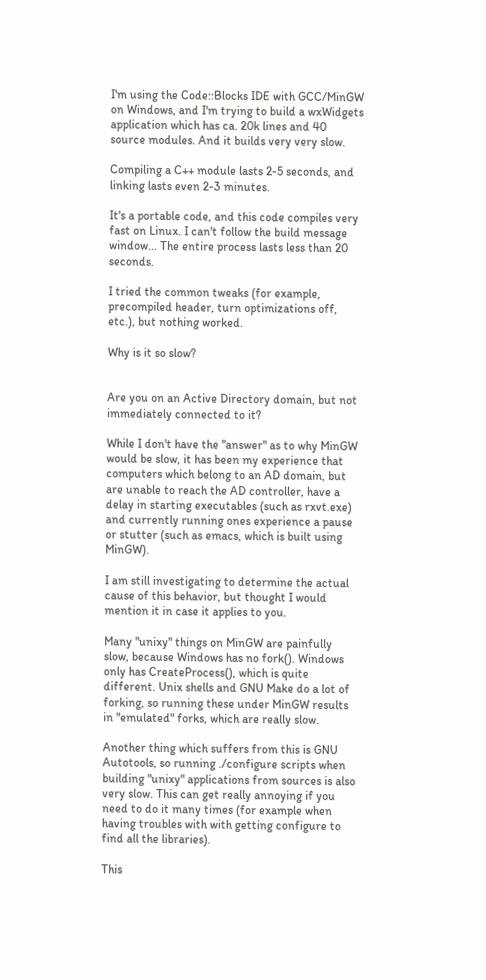I'm using the Code::Blocks IDE with GCC/MinGW on Windows, and I'm trying to build a wxWidgets application which has ca. 20k lines and 40 source modules. And it builds very very slow.

Compiling a C++ module lasts 2-5 seconds, and linking lasts even 2-3 minutes.

It's a portable code, and this code compiles very fast on Linux. I can't follow the build message window... The entire process lasts less than 20 seconds.

I tried the common tweaks (for example, precompiled header, turn optimizations off, etc.), but nothing worked.

Why is it so slow?


Are you on an Active Directory domain, but not immediately connected to it?

While I don't have the "answer" as to why MinGW would be slow, it has been my experience that computers which belong to an AD domain, but are unable to reach the AD controller, have a delay in starting executables (such as rxvt.exe) and currently running ones experience a pause or stutter (such as emacs, which is built using MinGW).

I am still investigating to determine the actual cause of this behavior, but thought I would mention it in case it applies to you.

Many "unixy" things on MinGW are painfully slow, because Windows has no fork(). Windows only has CreateProcess(), which is quite different. Unix shells and GNU Make do a lot of forking, so running these under MinGW results in "emulated" forks, which are really slow.

Another thing which suffers from this is GNU Autotools, so running ./configure scripts when building "unixy" applications from sources is also very slow. This can get really annoying if you need to do it many times (for example when having troubles with with getting configure to find all the libraries).

This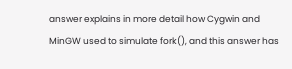answer explains in more detail how Cygwin and MinGW used to simulate fork(), and this answer has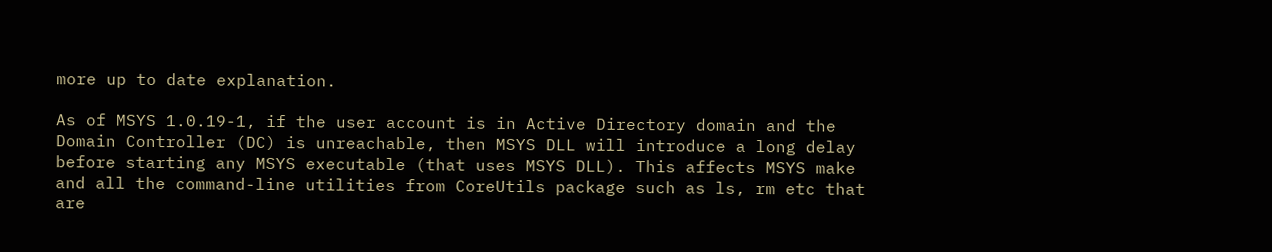more up to date explanation.

As of MSYS 1.0.19-1, if the user account is in Active Directory domain and the Domain Controller (DC) is unreachable, then MSYS DLL will introduce a long delay before starting any MSYS executable (that uses MSYS DLL). This affects MSYS make and all the command-line utilities from CoreUtils package such as ls, rm etc that are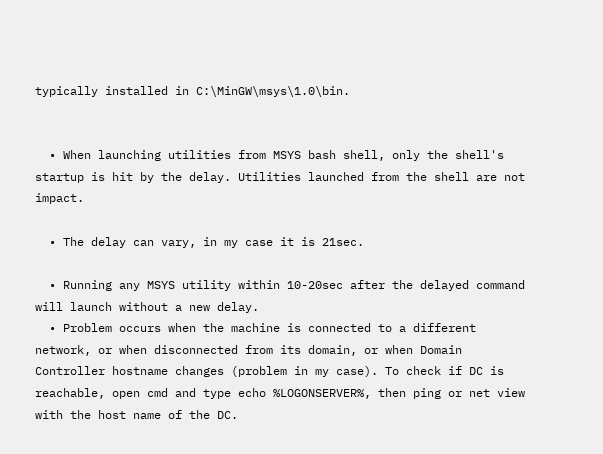typically installed in C:\MinGW\msys\1.0\bin.


  • When launching utilities from MSYS bash shell, only the shell's startup is hit by the delay. Utilities launched from the shell are not impact.

  • The delay can vary, in my case it is 21sec.

  • Running any MSYS utility within 10-20sec after the delayed command will launch without a new delay.
  • Problem occurs when the machine is connected to a different network, or when disconnected from its domain, or when Domain Controller hostname changes (problem in my case). To check if DC is reachable, open cmd and type echo %LOGONSERVER%, then ping or net view with the host name of the DC.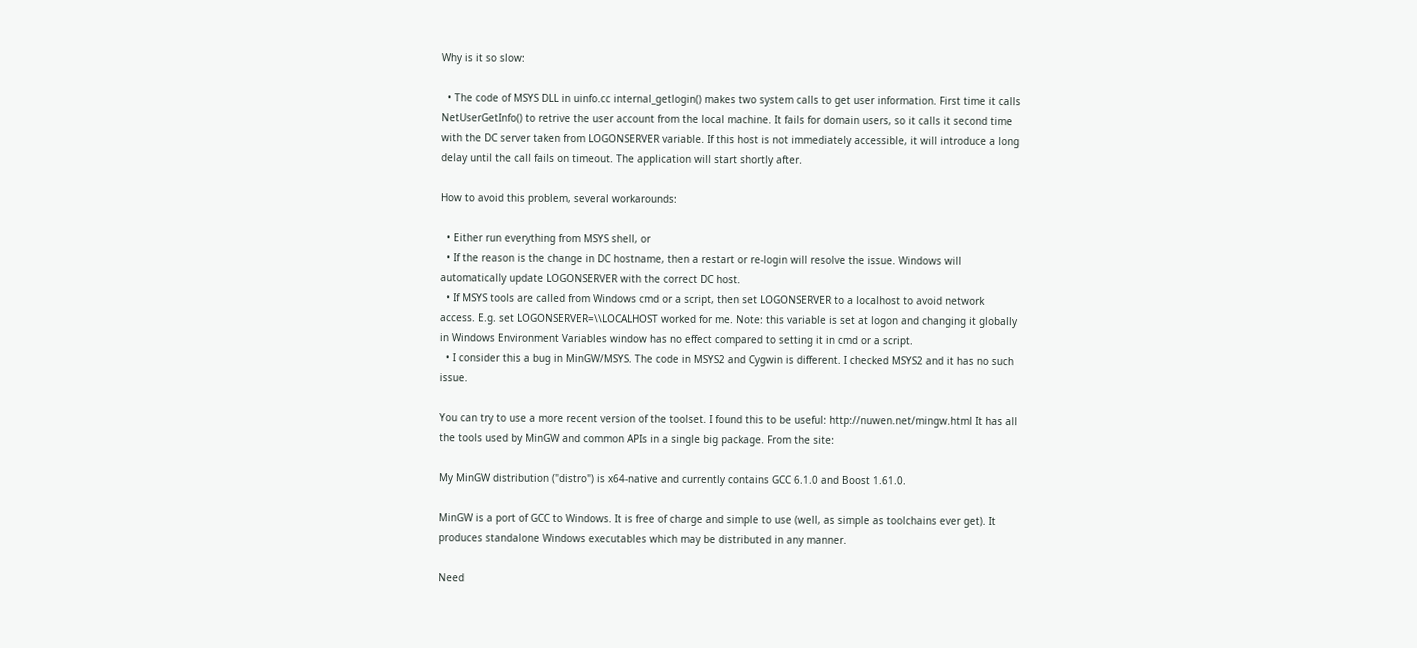Why is it so slow:

  • The code of MSYS DLL in uinfo.cc internal_getlogin() makes two system calls to get user information. First time it calls NetUserGetInfo() to retrive the user account from the local machine. It fails for domain users, so it calls it second time with the DC server taken from LOGONSERVER variable. If this host is not immediately accessible, it will introduce a long delay until the call fails on timeout. The application will start shortly after.

How to avoid this problem, several workarounds:

  • Either run everything from MSYS shell, or
  • If the reason is the change in DC hostname, then a restart or re-login will resolve the issue. Windows will automatically update LOGONSERVER with the correct DC host.
  • If MSYS tools are called from Windows cmd or a script, then set LOGONSERVER to a localhost to avoid network access. E.g. set LOGONSERVER=\\LOCALHOST worked for me. Note: this variable is set at logon and changing it globally in Windows Environment Variables window has no effect compared to setting it in cmd or a script.
  • I consider this a bug in MinGW/MSYS. The code in MSYS2 and Cygwin is different. I checked MSYS2 and it has no such issue.

You can try to use a more recent version of the toolset. I found this to be useful: http://nuwen.net/mingw.html It has all the tools used by MinGW and common APIs in a single big package. From the site:

My MinGW distribution ("distro") is x64-native and currently contains GCC 6.1.0 and Boost 1.61.0.

MinGW is a port of GCC to Windows. It is free of charge and simple to use (well, as simple as toolchains ever get). It produces standalone Windows executables which may be distributed in any manner.

Need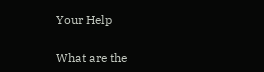Your Help

What are the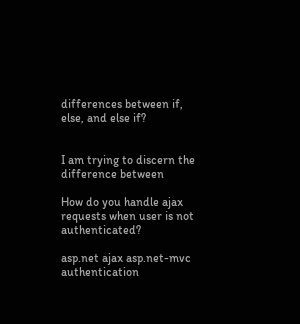differences between if, else, and else if?


I am trying to discern the difference between

How do you handle ajax requests when user is not authenticated?

asp.net ajax asp.net-mvc authentication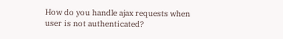How do you handle ajax requests when user is not authenticated?